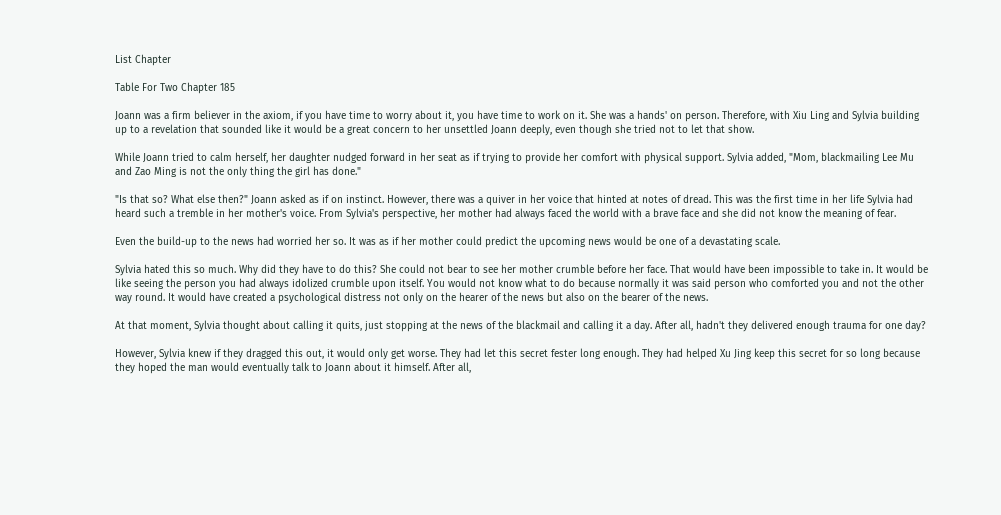List Chapter

Table For Two Chapter 185

Joann was a firm believer in the axiom, if you have time to worry about it, you have time to work on it. She was a hands' on person. Therefore, with Xiu Ling and Sylvia building up to a revelation that sounded like it would be a great concern to her unsettled Joann deeply, even though she tried not to let that show.

While Joann tried to calm herself, her daughter nudged forward in her seat as if trying to provide her comfort with physical support. Sylvia added, "Mom, blackmailing Lee Mu and Zao Ming is not the only thing the girl has done."

"Is that so? What else then?" Joann asked as if on instinct. However, there was a quiver in her voice that hinted at notes of dread. This was the first time in her life Sylvia had heard such a tremble in her mother's voice. From Sylvia's perspective, her mother had always faced the world with a brave face and she did not know the meaning of fear.

Even the build-up to the news had worried her so. It was as if her mother could predict the upcoming news would be one of a devastating scale.

Sylvia hated this so much. Why did they have to do this? She could not bear to see her mother crumble before her face. That would have been impossible to take in. It would be like seeing the person you had always idolized crumble upon itself. You would not know what to do because normally it was said person who comforted you and not the other way round. It would have created a psychological distress not only on the hearer of the news but also on the bearer of the news.

At that moment, Sylvia thought about calling it quits, just stopping at the news of the blackmail and calling it a day. After all, hadn't they delivered enough trauma for one day?

However, Sylvia knew if they dragged this out, it would only get worse. They had let this secret fester long enough. They had helped Xu Jing keep this secret for so long because they hoped the man would eventually talk to Joann about it himself. After all,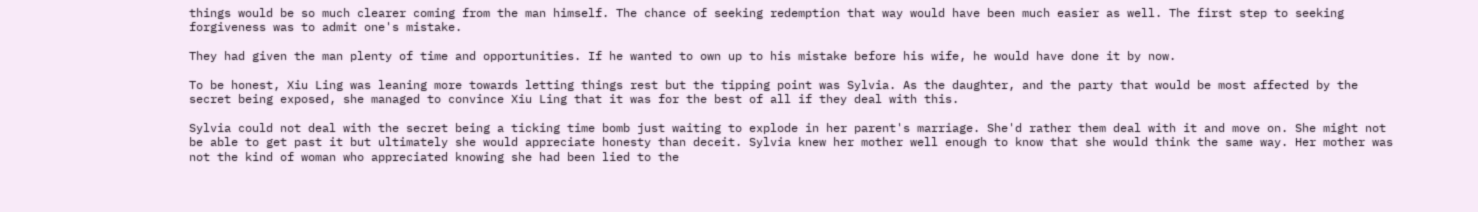things would be so much clearer coming from the man himself. The chance of seeking redemption that way would have been much easier as well. The first step to seeking forgiveness was to admit one's mistake.

They had given the man plenty of time and opportunities. If he wanted to own up to his mistake before his wife, he would have done it by now.

To be honest, Xiu Ling was leaning more towards letting things rest but the tipping point was Sylvia. As the daughter, and the party that would be most affected by the secret being exposed, she managed to convince Xiu Ling that it was for the best of all if they deal with this.

Sylvia could not deal with the secret being a ticking time bomb just waiting to explode in her parent's marriage. She'd rather them deal with it and move on. She might not be able to get past it but ultimately she would appreciate honesty than deceit. Sylvia knew her mother well enough to know that she would think the same way. Her mother was not the kind of woman who appreciated knowing she had been lied to the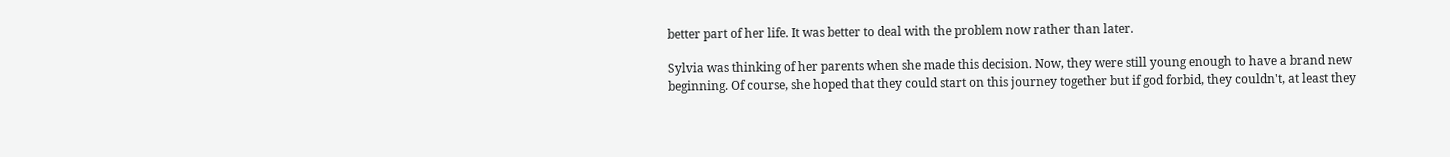better part of her life. It was better to deal with the problem now rather than later.

Sylvia was thinking of her parents when she made this decision. Now, they were still young enough to have a brand new beginning. Of course, she hoped that they could start on this journey together but if god forbid, they couldn't, at least they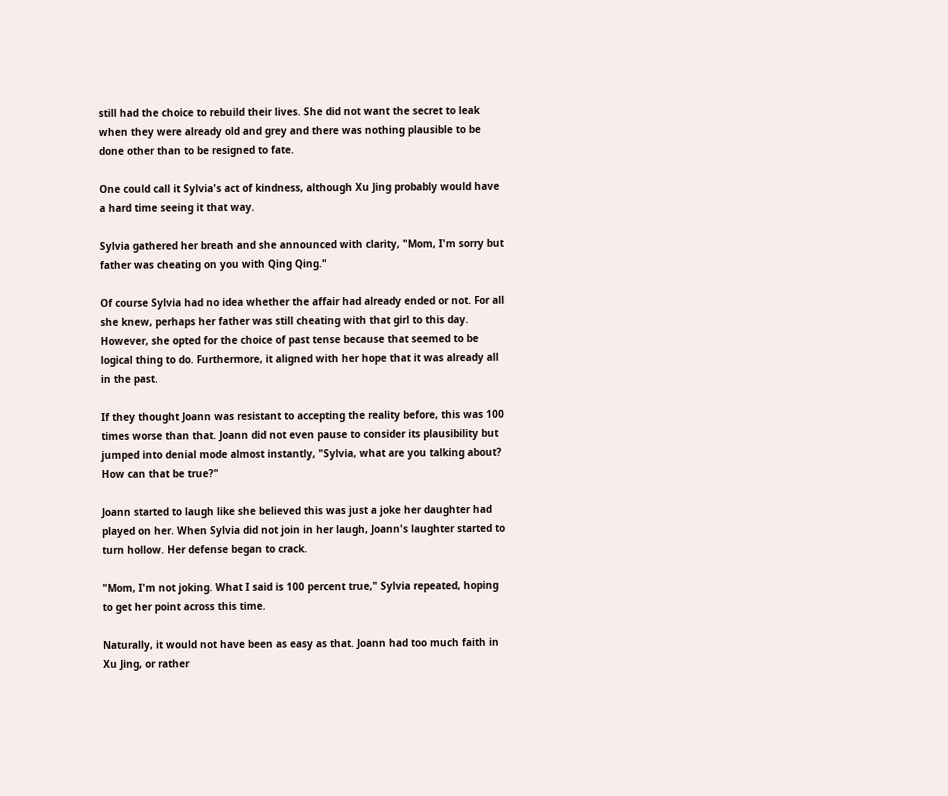still had the choice to rebuild their lives. She did not want the secret to leak when they were already old and grey and there was nothing plausible to be done other than to be resigned to fate.

One could call it Sylvia's act of kindness, although Xu Jing probably would have a hard time seeing it that way.

Sylvia gathered her breath and she announced with clarity, "Mom, I'm sorry but father was cheating on you with Qing Qing."

Of course Sylvia had no idea whether the affair had already ended or not. For all she knew, perhaps her father was still cheating with that girl to this day. However, she opted for the choice of past tense because that seemed to be logical thing to do. Furthermore, it aligned with her hope that it was already all in the past.

If they thought Joann was resistant to accepting the reality before, this was 100 times worse than that. Joann did not even pause to consider its plausibility but jumped into denial mode almost instantly, "Sylvia, what are you talking about? How can that be true?"

Joann started to laugh like she believed this was just a joke her daughter had played on her. When Sylvia did not join in her laugh, Joann's laughter started to turn hollow. Her defense began to crack.

"Mom, I'm not joking. What I said is 100 percent true," Sylvia repeated, hoping to get her point across this time.

Naturally, it would not have been as easy as that. Joann had too much faith in Xu Jing, or rather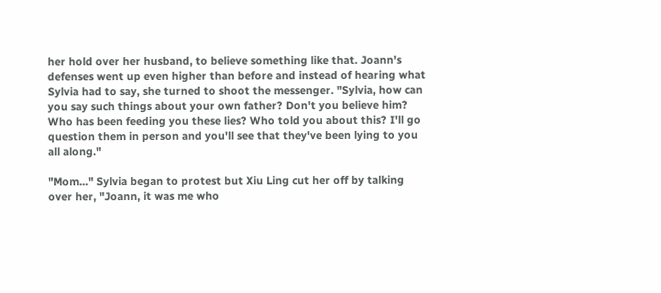her hold over her husband, to believe something like that. Joann's defenses went up even higher than before and instead of hearing what Sylvia had to say, she turned to shoot the messenger. "Sylvia, how can you say such things about your own father? Don't you believe him? Who has been feeding you these lies? Who told you about this? I'll go question them in person and you'll see that they've been lying to you all along."

"Mom..." Sylvia began to protest but Xiu Ling cut her off by talking over her, "Joann, it was me who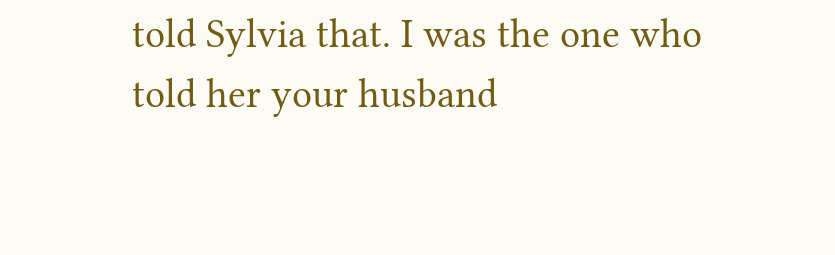told Sylvia that. I was the one who told her your husband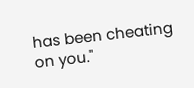has been cheating on you."